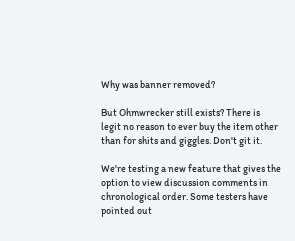Why was banner removed?

But Ohmwrecker still exists? There is legit no reason to ever buy the item other than for shits and giggles. Don't git it.

We're testing a new feature that gives the option to view discussion comments in chronological order. Some testers have pointed out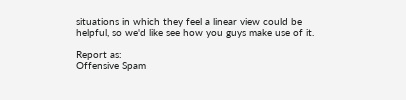situations in which they feel a linear view could be helpful, so we'd like see how you guys make use of it.

Report as:
Offensive Spam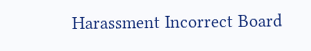Harassment Incorrect Board